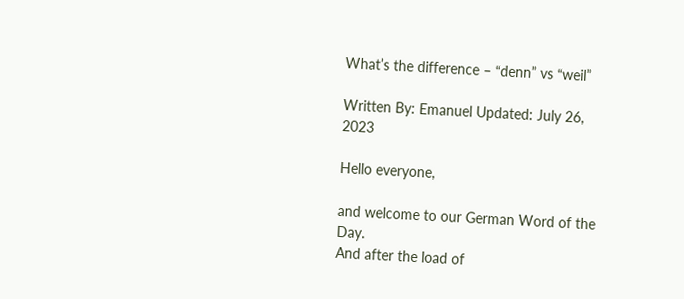What’s the difference – “denn” vs “weil”

Written By: Emanuel Updated: July 26, 2023

Hello everyone,

and welcome to our German Word of the Day.
And after the load of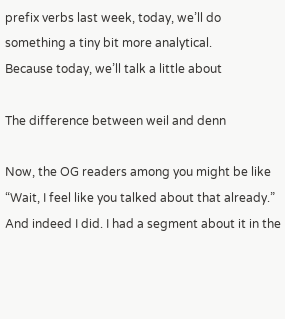prefix verbs last week, today, we’ll do something a tiny bit more analytical.
Because today, we’ll talk a little about

The difference between weil and denn

Now, the OG readers among you might be like “Wait, I feel like you talked about that already.”
And indeed I did. I had a segment about it in the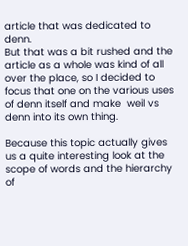article that was dedicated to denn.
But that was a bit rushed and the article as a whole was kind of all over the place, so I decided to focus that one on the various uses of denn itself and make  weil vs denn into its own thing.

Because this topic actually gives us a quite interesting look at the scope of words and the hierarchy of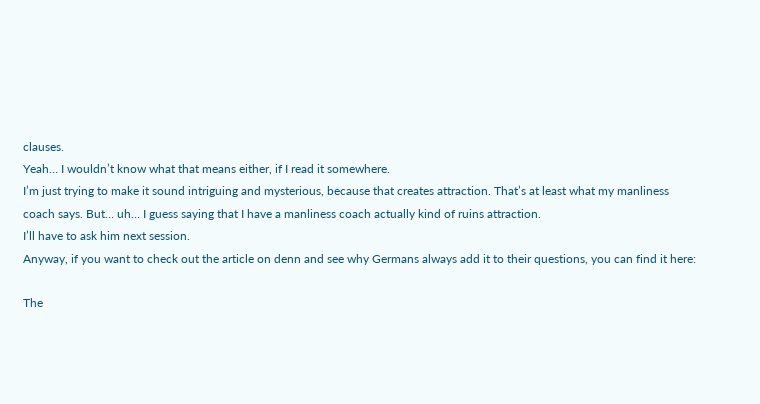clauses.
Yeah… I wouldn’t know what that means either, if I read it somewhere.
I’m just trying to make it sound intriguing and mysterious, because that creates attraction. That’s at least what my manliness coach says. But… uh… I guess saying that I have a manliness coach actually kind of ruins attraction.
I’ll have to ask him next session.
Anyway, if you want to check out the article on denn and see why Germans always add it to their questions, you can find it here:

The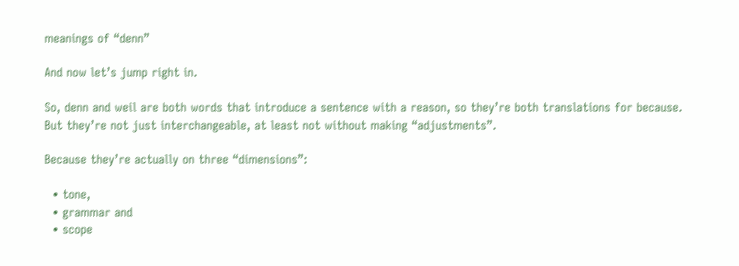meanings of “denn”

And now let’s jump right in.

So, denn and weil are both words that introduce a sentence with a reason, so they’re both translations for because.
But they’re not just interchangeable, at least not without making “adjustments”.

Because they’re actually on three “dimensions”:

  • tone,
  • grammar and
  • scope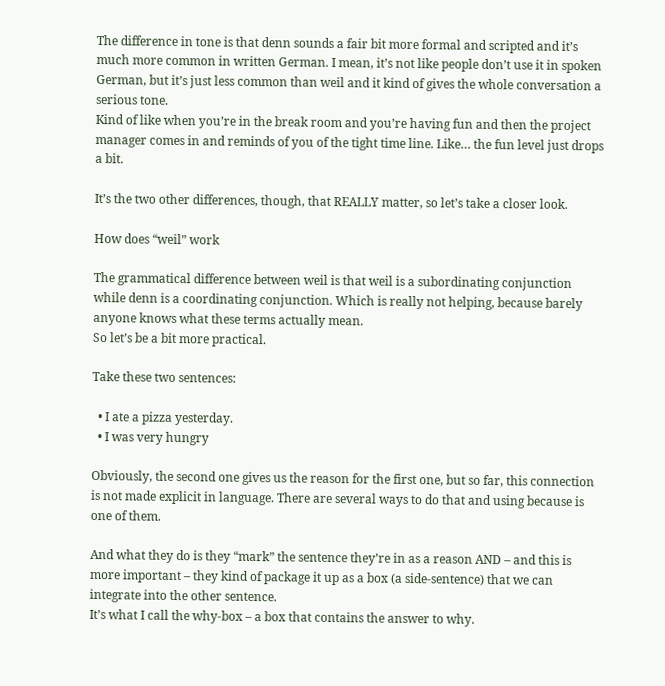The difference in tone is that denn sounds a fair bit more formal and scripted and it’s much more common in written German. I mean, it’s not like people don’t use it in spoken German, but it’s just less common than weil and it kind of gives the whole conversation a serious tone.
Kind of like when you’re in the break room and you’re having fun and then the project manager comes in and reminds of you of the tight time line. Like… the fun level just drops a bit.

It’s the two other differences, though, that REALLY matter, so let’s take a closer look.

How does “weil” work

The grammatical difference between weil is that weil is a subordinating conjunction while denn is a coordinating conjunction. Which is really not helping, because barely anyone knows what these terms actually mean.
So let’s be a bit more practical.

Take these two sentences:

  • I ate a pizza yesterday.
  • I was very hungry

Obviously, the second one gives us the reason for the first one, but so far, this connection is not made explicit in language. There are several ways to do that and using because is one of them.

And what they do is they “mark” the sentence they’re in as a reason AND – and this is more important – they kind of package it up as a box (a side-sentence) that we can integrate into the other sentence.
It’s what I call the why-box – a box that contains the answer to why.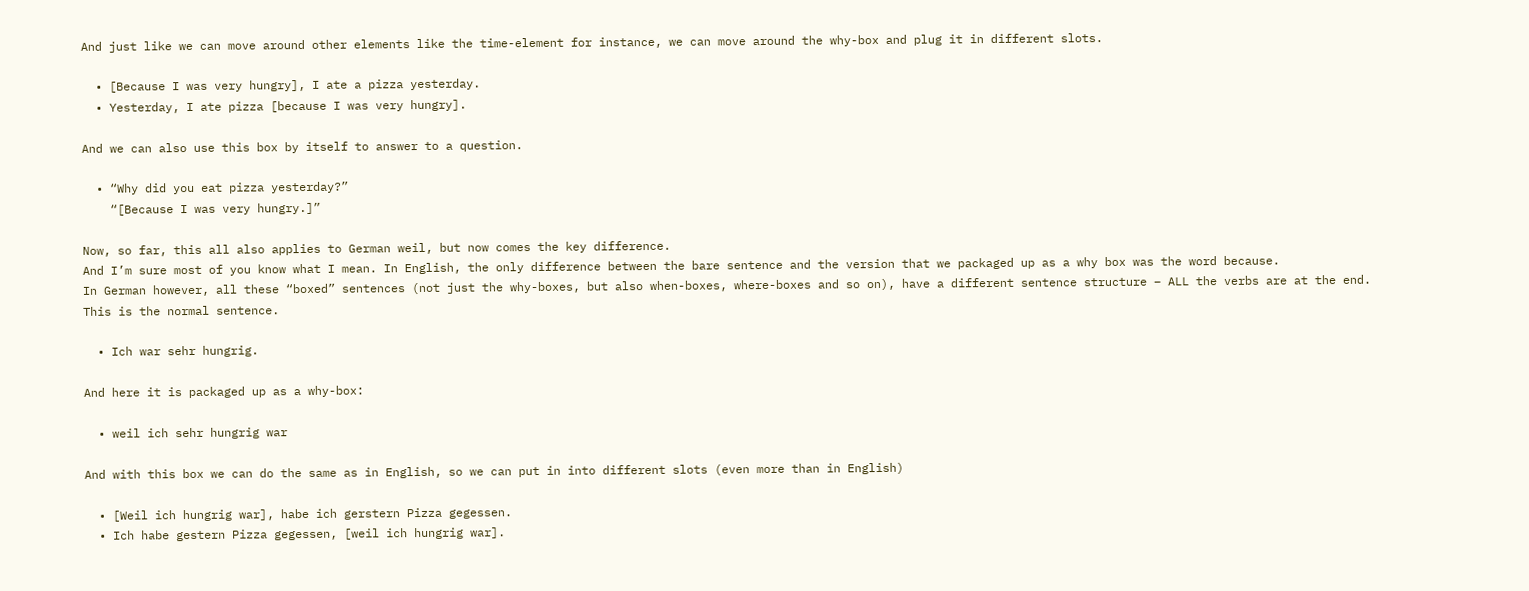And just like we can move around other elements like the time-element for instance, we can move around the why-box and plug it in different slots.

  • [Because I was very hungry], I ate a pizza yesterday.
  • Yesterday, I ate pizza [because I was very hungry].

And we can also use this box by itself to answer to a question.

  • “Why did you eat pizza yesterday?”
    “[Because I was very hungry.]”

Now, so far, this all also applies to German weil, but now comes the key difference.
And I’m sure most of you know what I mean. In English, the only difference between the bare sentence and the version that we packaged up as a why box was the word because.
In German however, all these “boxed” sentences (not just the why-boxes, but also when-boxes, where-boxes and so on), have a different sentence structure – ALL the verbs are at the end.
This is the normal sentence.

  • Ich war sehr hungrig.

And here it is packaged up as a why-box:

  • weil ich sehr hungrig war

And with this box we can do the same as in English, so we can put in into different slots (even more than in English)

  • [Weil ich hungrig war], habe ich gerstern Pizza gegessen.
  • Ich habe gestern Pizza gegessen, [weil ich hungrig war].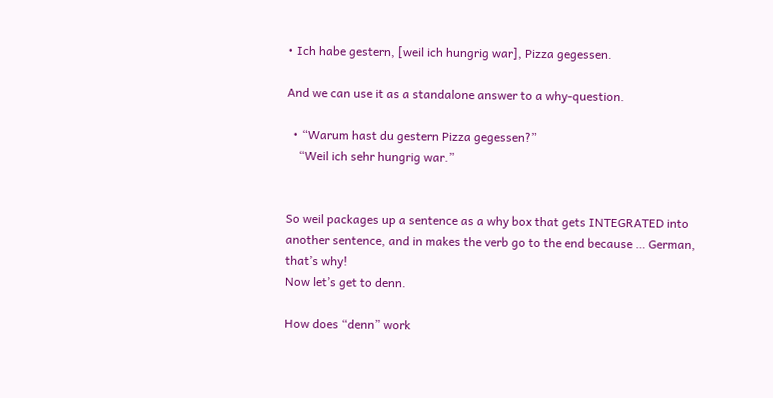• Ich habe gestern, [weil ich hungrig war], Pizza gegessen.

And we can use it as a standalone answer to a why-question.

  • “Warum hast du gestern Pizza gegessen?”
    “Weil ich sehr hungrig war.”


So weil packages up a sentence as a why box that gets INTEGRATED into another sentence, and in makes the verb go to the end because … German, that’s why!
Now let’s get to denn.

How does “denn” work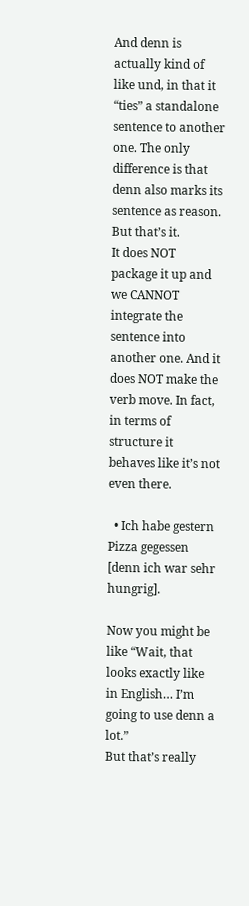And denn is actually kind of like und, in that it “ties” a standalone sentence to another one. The only difference is that denn also marks its sentence as reason.
But that’s it.
It does NOT package it up and we CANNOT integrate the sentence into another one. And it does NOT make the verb move. In fact, in terms of structure it behaves like it’s not even there.

  • Ich habe gestern Pizza gegessen [denn ich war sehr hungrig].

Now you might be like “Wait, that looks exactly like in English… I’m going to use denn a lot.”
But that’s really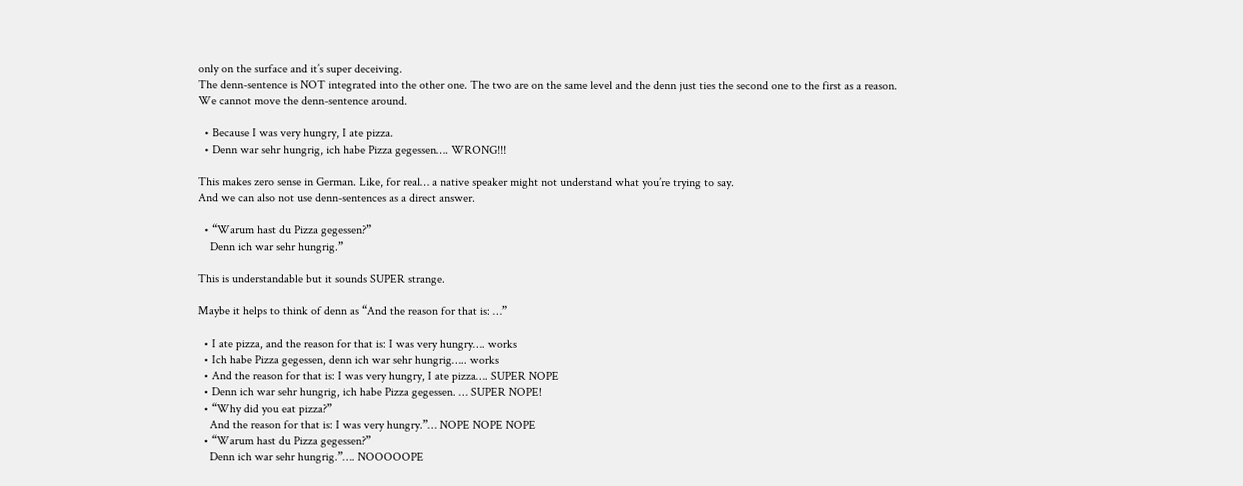only on the surface and it’s super deceiving.
The denn-sentence is NOT integrated into the other one. The two are on the same level and the denn just ties the second one to the first as a reason.
We cannot move the denn-sentence around.

  • Because I was very hungry, I ate pizza.
  • Denn war sehr hungrig, ich habe Pizza gegessen…. WRONG!!!

This makes zero sense in German. Like, for real… a native speaker might not understand what you’re trying to say.
And we can also not use denn-sentences as a direct answer.

  • “Warum hast du Pizza gegessen?”
    Denn ich war sehr hungrig.”

This is understandable but it sounds SUPER strange.

Maybe it helps to think of denn as “And the reason for that is: …”

  • I ate pizza, and the reason for that is: I was very hungry…. works
  • Ich habe Pizza gegessen, denn ich war sehr hungrig….. works
  • And the reason for that is: I was very hungry, I ate pizza…. SUPER NOPE
  • Denn ich war sehr hungrig, ich habe Pizza gegessen. … SUPER NOPE!
  • “Why did you eat pizza?”
    And the reason for that is: I was very hungry.”… NOPE NOPE NOPE
  • “Warum hast du Pizza gegessen?”
    Denn ich war sehr hungrig.”…. NOOOOOPE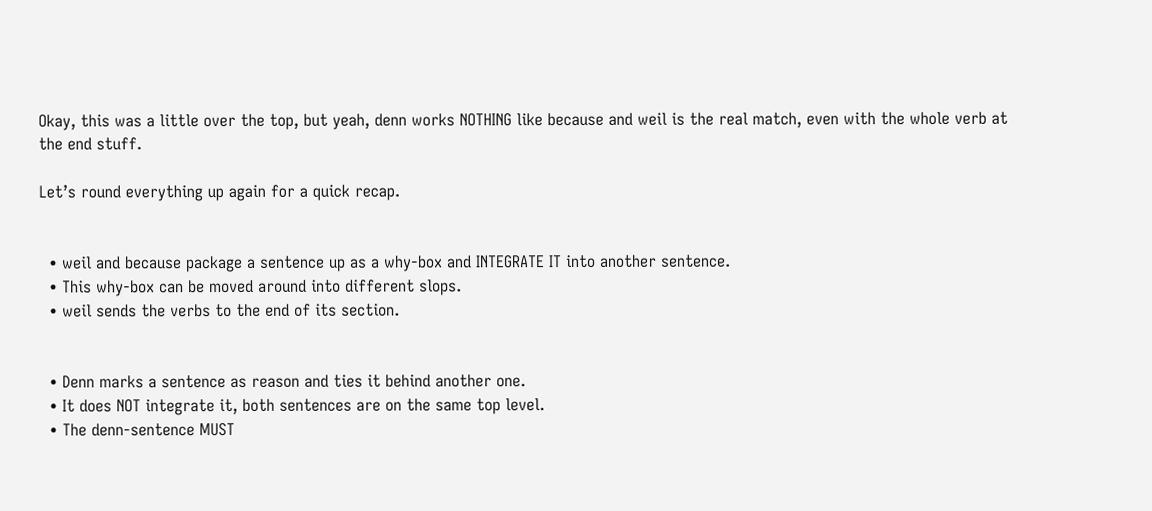Okay, this was a little over the top, but yeah, denn works NOTHING like because and weil is the real match, even with the whole verb at the end stuff.

Let’s round everything up again for a quick recap.


  • weil and because package a sentence up as a why-box and INTEGRATE IT into another sentence.
  • This why-box can be moved around into different slops.
  • weil sends the verbs to the end of its section.


  • Denn marks a sentence as reason and ties it behind another one.
  • It does NOT integrate it, both sentences are on the same top level.
  • The denn-sentence MUST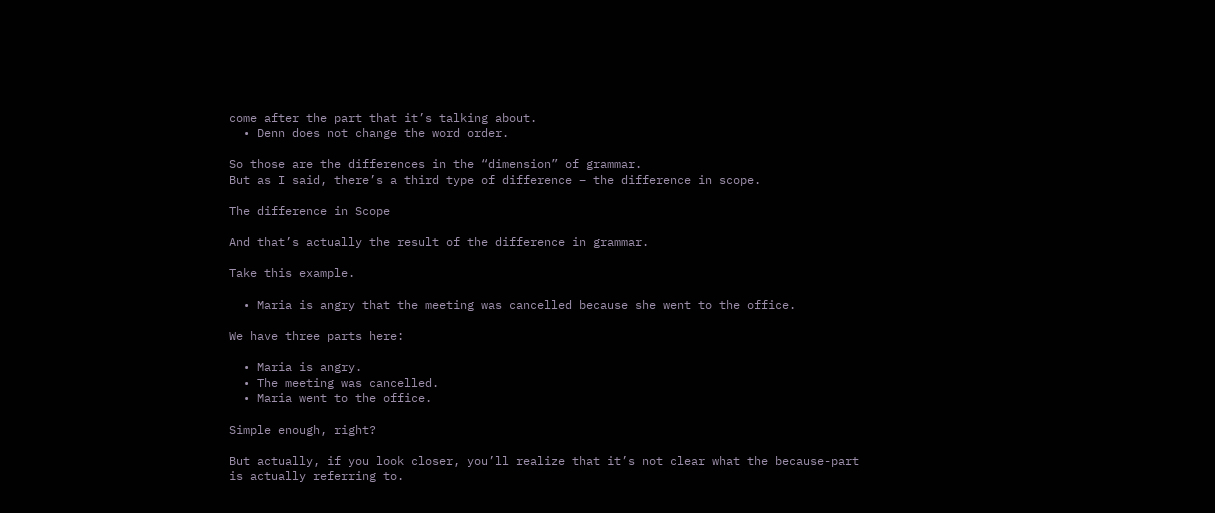come after the part that it’s talking about.
  • Denn does not change the word order.

So those are the differences in the “dimension” of grammar.
But as I said, there’s a third type of difference – the difference in scope.

The difference in Scope

And that’s actually the result of the difference in grammar.

Take this example.

  • Maria is angry that the meeting was cancelled because she went to the office.

We have three parts here:

  • Maria is angry.
  • The meeting was cancelled.
  • Maria went to the office.

Simple enough, right?

But actually, if you look closer, you’ll realize that it’s not clear what the because-part is actually referring to.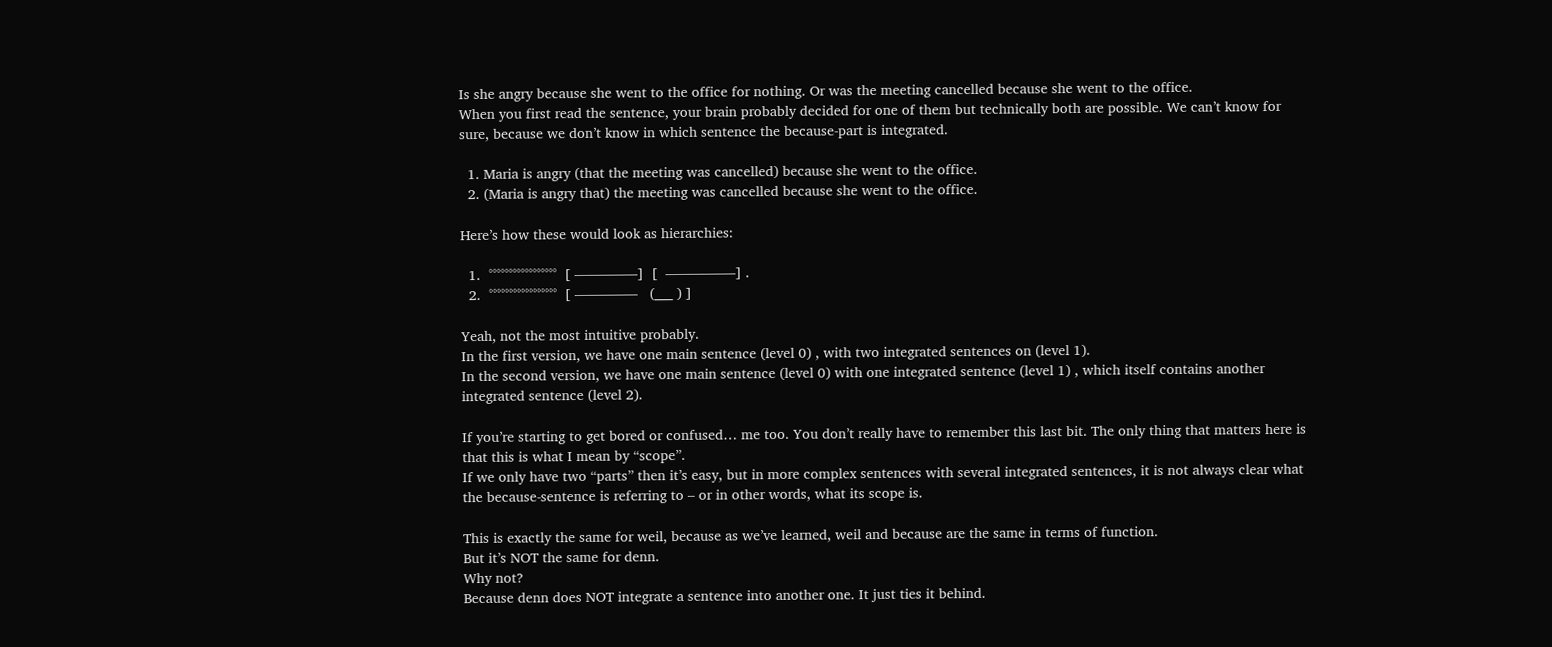Is she angry because she went to the office for nothing. Or was the meeting cancelled because she went to the office.
When you first read the sentence, your brain probably decided for one of them but technically both are possible. We can’t know for sure, because we don’t know in which sentence the because-part is integrated.

  1. Maria is angry (that the meeting was cancelled) because she went to the office.
  2. (Maria is angry that) the meeting was cancelled because she went to the office.

Here’s how these would look as hierarchies:

  1.  °°°°°°°°°°°°°°°°°  [ ————–]  [  —————] .
  2.  °°°°°°°°°°°°°°°°°  [ ————–   (___ ) ]

Yeah, not the most intuitive probably.
In the first version, we have one main sentence (level 0) , with two integrated sentences on (level 1).
In the second version, we have one main sentence (level 0) with one integrated sentence (level 1) , which itself contains another integrated sentence (level 2).

If you’re starting to get bored or confused… me too. You don’t really have to remember this last bit. The only thing that matters here is that this is what I mean by “scope”.
If we only have two “parts” then it’s easy, but in more complex sentences with several integrated sentences, it is not always clear what the because-sentence is referring to – or in other words, what its scope is.

This is exactly the same for weil, because as we’ve learned, weil and because are the same in terms of function.
But it’s NOT the same for denn.
Why not?
Because denn does NOT integrate a sentence into another one. It just ties it behind.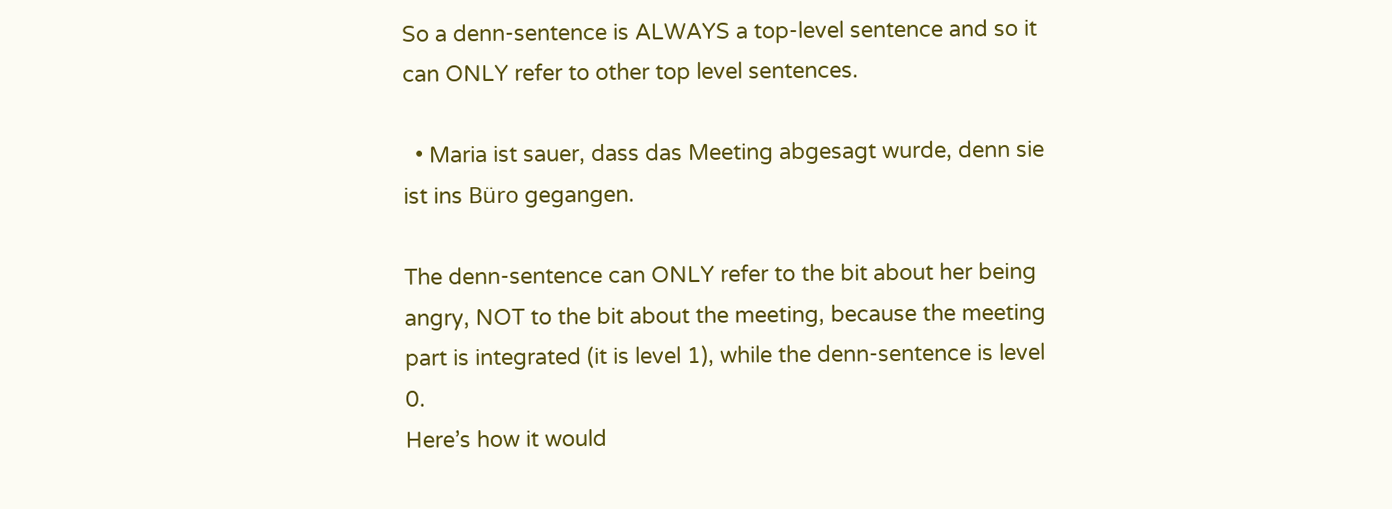So a denn-sentence is ALWAYS a top-level sentence and so it can ONLY refer to other top level sentences.

  • Maria ist sauer, dass das Meeting abgesagt wurde, denn sie ist ins Büro gegangen.

The denn-sentence can ONLY refer to the bit about her being angry, NOT to the bit about the meeting, because the meeting part is integrated (it is level 1), while the denn-sentence is level 0.
Here’s how it would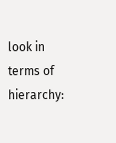look in terms of hierarchy: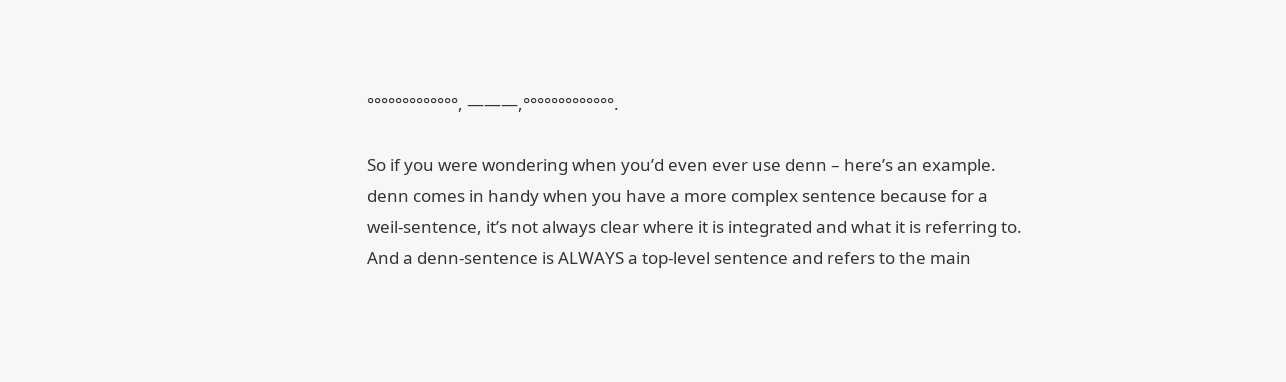°°°°°°°°°°°°°, ———,°°°°°°°°°°°°°.

So if you were wondering when you’d even ever use denn – here’s an example. denn comes in handy when you have a more complex sentence because for a weil-sentence, it’s not always clear where it is integrated and what it is referring to.
And a denn-sentence is ALWAYS a top-level sentence and refers to the main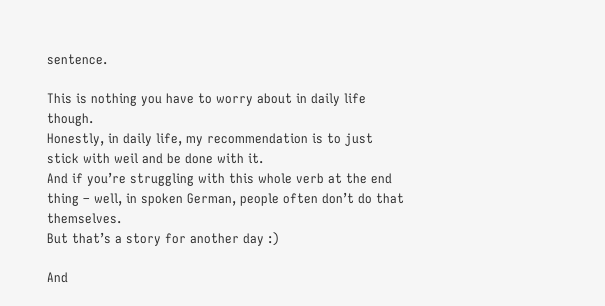sentence.

This is nothing you have to worry about in daily life though.
Honestly, in daily life, my recommendation is to just stick with weil and be done with it.
And if you’re struggling with this whole verb at the end thing – well, in spoken German, people often don’t do that themselves.
But that’s a story for another day :)

And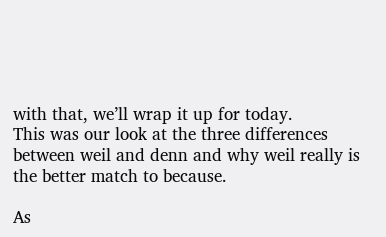with that, we’ll wrap it up for today.
This was our look at the three differences between weil and denn and why weil really is the better match to because.

As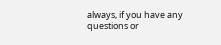always, if you have any questions or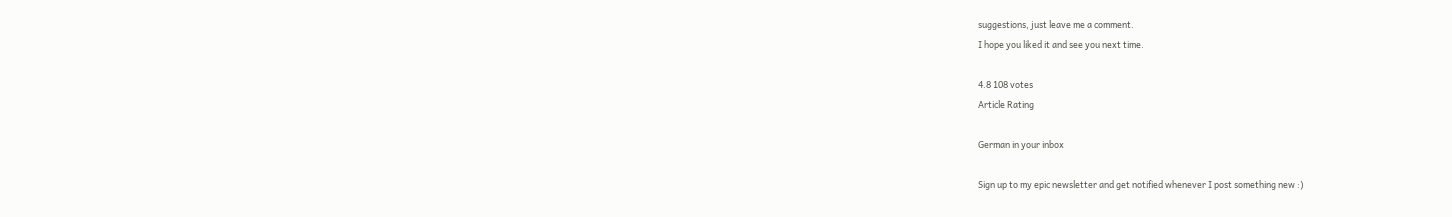suggestions, just leave me a comment.
I hope you liked it and see you next time.

4.8 108 votes
Article Rating

German in your inbox

Sign up to my epic newsletter and get notified whenever I post something new :)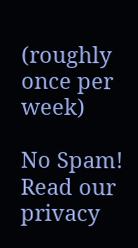(roughly once per week)

No Spam! Read our privacy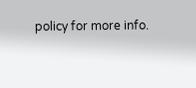policy for more info.